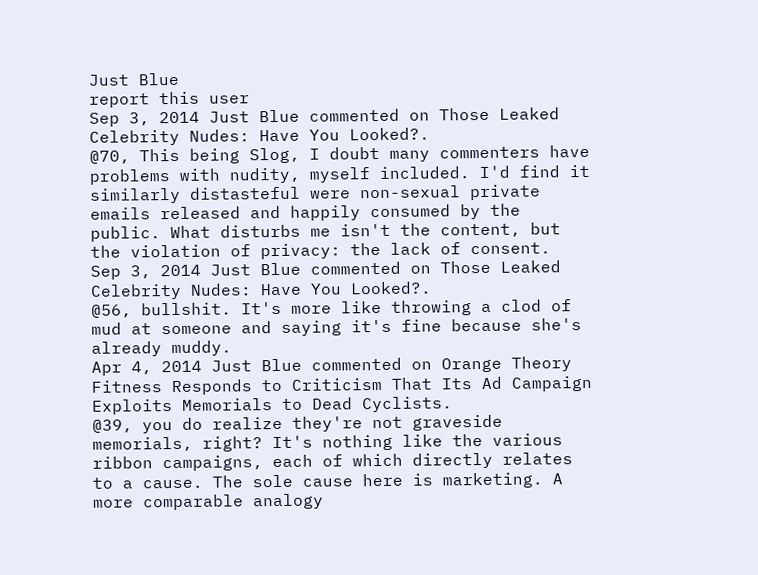Just Blue
report this user
Sep 3, 2014 Just Blue commented on Those Leaked Celebrity Nudes: Have You Looked?.
@70, This being Slog, I doubt many commenters have problems with nudity, myself included. I'd find it similarly distasteful were non-sexual private emails released and happily consumed by the public. What disturbs me isn't the content, but the violation of privacy: the lack of consent.
Sep 3, 2014 Just Blue commented on Those Leaked Celebrity Nudes: Have You Looked?.
@56, bullshit. It's more like throwing a clod of mud at someone and saying it's fine because she's already muddy.
Apr 4, 2014 Just Blue commented on Orange Theory Fitness Responds to Criticism That Its Ad Campaign Exploits Memorials to Dead Cyclists.
@39, you do realize they're not graveside memorials, right? It's nothing like the various ribbon campaigns, each of which directly relates to a cause. The sole cause here is marketing. A more comparable analogy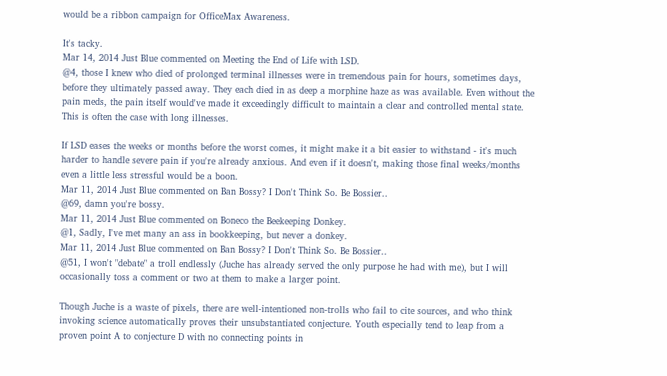would be a ribbon campaign for OfficeMax Awareness.

It's tacky.
Mar 14, 2014 Just Blue commented on Meeting the End of Life with LSD.
@4, those I knew who died of prolonged terminal illnesses were in tremendous pain for hours, sometimes days, before they ultimately passed away. They each died in as deep a morphine haze as was available. Even without the pain meds, the pain itself would've made it exceedingly difficult to maintain a clear and controlled mental state. This is often the case with long illnesses.

If LSD eases the weeks or months before the worst comes, it might make it a bit easier to withstand - it's much harder to handle severe pain if you're already anxious. And even if it doesn't, making those final weeks/months even a little less stressful would be a boon.
Mar 11, 2014 Just Blue commented on Ban Bossy? I Don't Think So. Be Bossier..
@69, damn you're bossy.
Mar 11, 2014 Just Blue commented on Boneco the Beekeeping Donkey.
@1, Sadly, I've met many an ass in bookkeeping, but never a donkey.
Mar 11, 2014 Just Blue commented on Ban Bossy? I Don't Think So. Be Bossier..
@51, I won't "debate" a troll endlessly (Juche has already served the only purpose he had with me), but I will occasionally toss a comment or two at them to make a larger point.

Though Juche is a waste of pixels, there are well-intentioned non-trolls who fail to cite sources, and who think invoking science automatically proves their unsubstantiated conjecture. Youth especially tend to leap from a proven point A to conjecture D with no connecting points in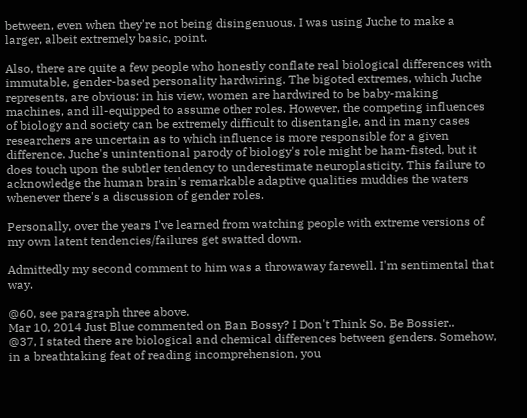between, even when they're not being disingenuous. I was using Juche to make a larger, albeit extremely basic, point.

Also, there are quite a few people who honestly conflate real biological differences with immutable, gender-based personality hardwiring. The bigoted extremes, which Juche represents, are obvious: in his view, women are hardwired to be baby-making machines, and ill-equipped to assume other roles. However, the competing influences of biology and society can be extremely difficult to disentangle, and in many cases researchers are uncertain as to which influence is more responsible for a given difference. Juche's unintentional parody of biology's role might be ham-fisted, but it does touch upon the subtler tendency to underestimate neuroplasticity. This failure to acknowledge the human brain's remarkable adaptive qualities muddies the waters whenever there's a discussion of gender roles.

Personally, over the years I've learned from watching people with extreme versions of my own latent tendencies/failures get swatted down.

Admittedly my second comment to him was a throwaway farewell. I'm sentimental that way.

@60, see paragraph three above.
Mar 10, 2014 Just Blue commented on Ban Bossy? I Don't Think So. Be Bossier..
@37, I stated there are biological and chemical differences between genders. Somehow, in a breathtaking feat of reading incomprehension, you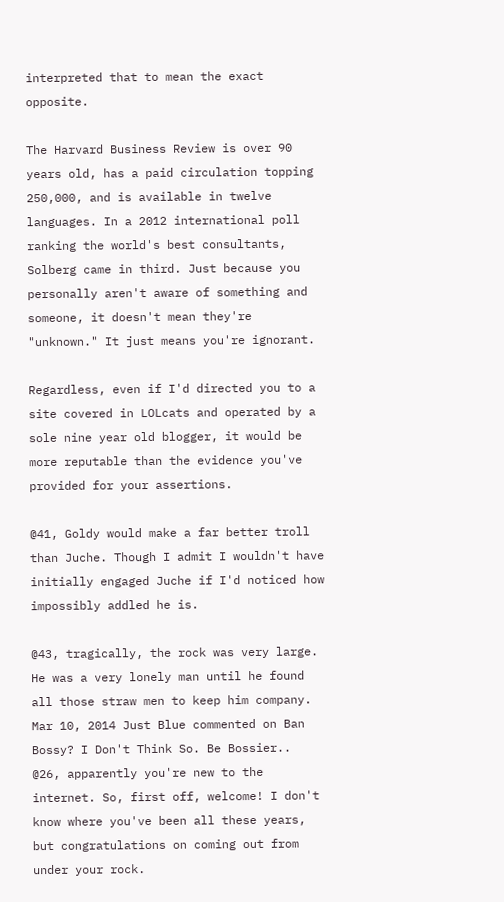interpreted that to mean the exact opposite.

The Harvard Business Review is over 90 years old, has a paid circulation topping 250,000, and is available in twelve languages. In a 2012 international poll ranking the world's best consultants, Solberg came in third. Just because you personally aren't aware of something and someone, it doesn't mean they're "unknown." It just means you're ignorant.

Regardless, even if I'd directed you to a site covered in LOLcats and operated by a sole nine year old blogger, it would be more reputable than the evidence you've provided for your assertions.

@41, Goldy would make a far better troll than Juche. Though I admit I wouldn't have initially engaged Juche if I'd noticed how impossibly addled he is.

@43, tragically, the rock was very large. He was a very lonely man until he found all those straw men to keep him company.
Mar 10, 2014 Just Blue commented on Ban Bossy? I Don't Think So. Be Bossier..
@26, apparently you're new to the internet. So, first off, welcome! I don't know where you've been all these years, but congratulations on coming out from under your rock.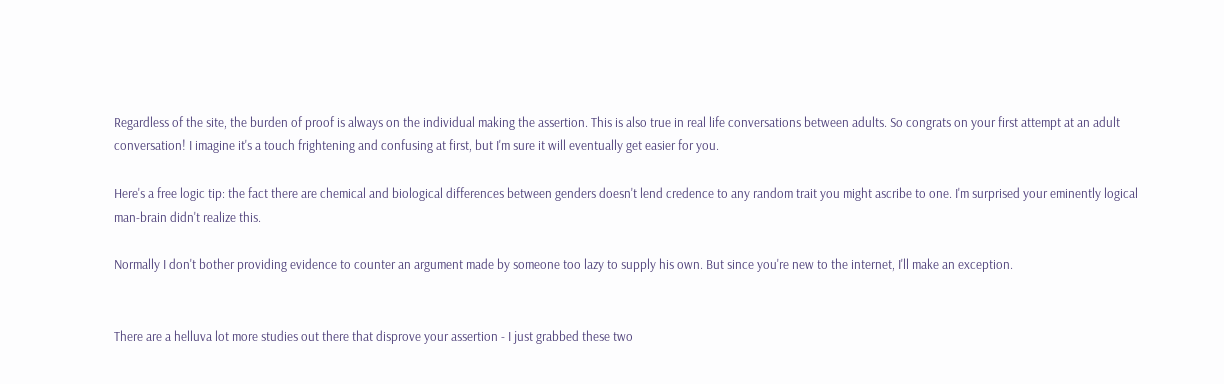Regardless of the site, the burden of proof is always on the individual making the assertion. This is also true in real life conversations between adults. So congrats on your first attempt at an adult conversation! I imagine it's a touch frightening and confusing at first, but I'm sure it will eventually get easier for you.

Here's a free logic tip: the fact there are chemical and biological differences between genders doesn't lend credence to any random trait you might ascribe to one. I'm surprised your eminently logical man-brain didn't realize this.

Normally I don't bother providing evidence to counter an argument made by someone too lazy to supply his own. But since you're new to the internet, I'll make an exception.


There are a helluva lot more studies out there that disprove your assertion - I just grabbed these two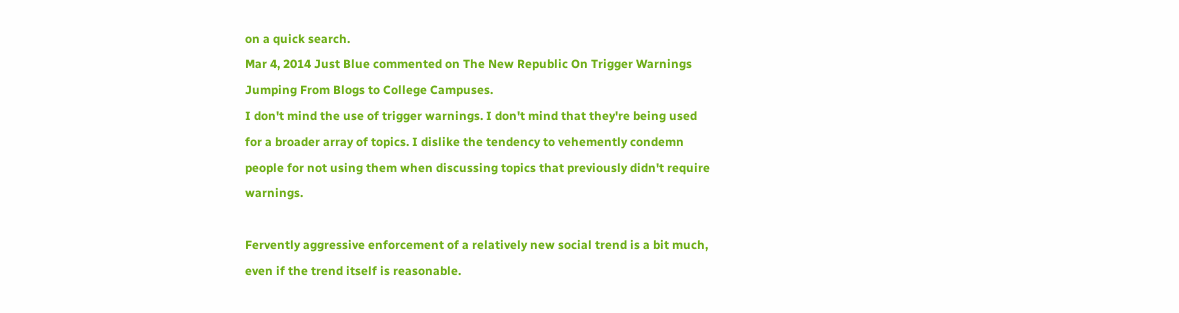on a quick search.
Mar 4, 2014 Just Blue commented on The New Republic On Trigger Warnings Jumping From Blogs to College Campuses.
I don't mind the use of trigger warnings. I don't mind that they're being used for a broader array of topics. I dislike the tendency to vehemently condemn people for not using them when discussing topics that previously didn't require warnings.

Fervently aggressive enforcement of a relatively new social trend is a bit much, even if the trend itself is reasonable.